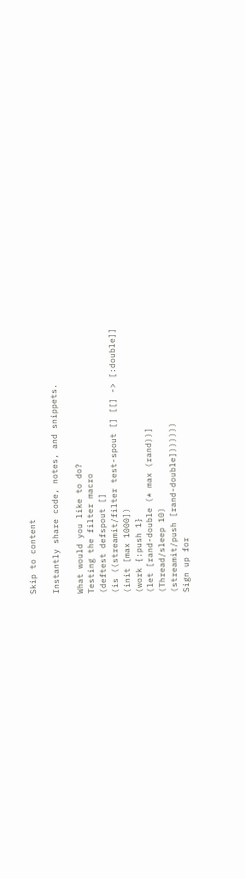Skip to content

Instantly share code, notes, and snippets.

What would you like to do?
Testing the filter macro
(deftest defspout []
(is ((streamit/filter test-spout [] [[] -> [:double]]
(init [max 1000])
(work {:push 1}
(let [rand-double (* max (rand))]
(Thread/sleep 10)
(streamit/push [rand-double]))))))
Sign up for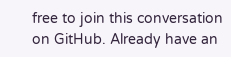free to join this conversation on GitHub. Already have an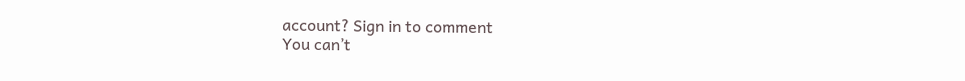account? Sign in to comment
You can’t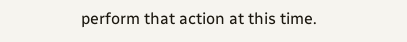perform that action at this time.